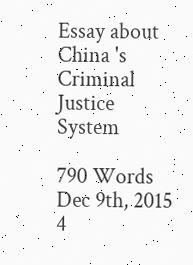Essay about China 's Criminal Justice System

790 Words Dec 9th, 2015 4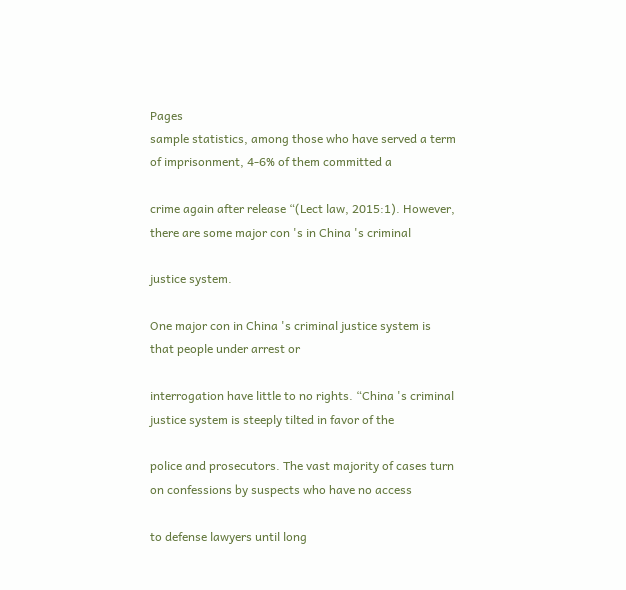Pages
sample statistics, among those who have served a term of imprisonment, 4-6% of them committed a

crime again after release “(Lect law, 2015:1). However, there are some major con 's in China 's criminal

justice system.

One major con in China 's criminal justice system is that people under arrest or

interrogation have little to no rights. “China 's criminal justice system is steeply tilted in favor of the

police and prosecutors. The vast majority of cases turn on confessions by suspects who have no access

to defense lawyers until long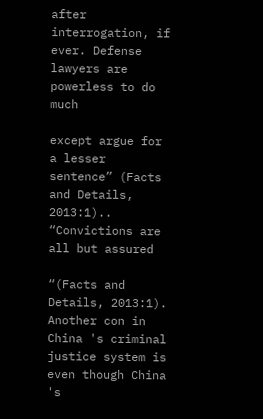after interrogation, if ever. Defense lawyers are powerless to do much

except argue for a lesser sentence” (Facts and Details, 2013:1).. “Convictions are all but assured

“(Facts and Details, 2013:1). Another con in China 's criminal justice system is even though China 's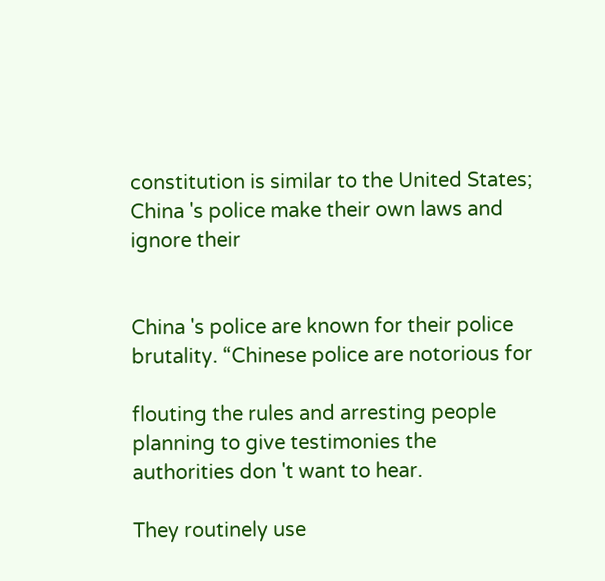constitution is similar to the United States; China 's police make their own laws and ignore their


China 's police are known for their police brutality. “Chinese police are notorious for

flouting the rules and arresting people planning to give testimonies the authorities don 't want to hear.

They routinely use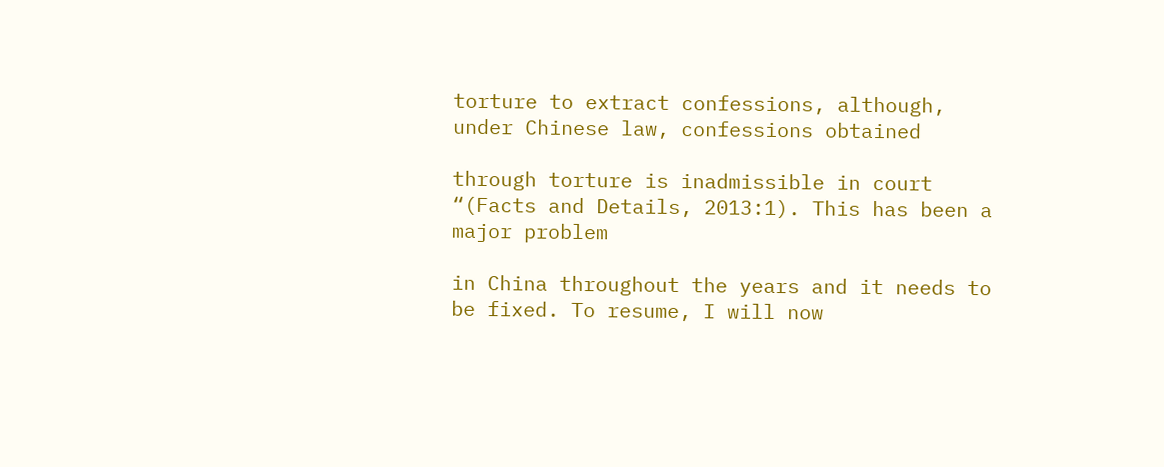torture to extract confessions, although, under Chinese law, confessions obtained

through torture is inadmissible in court “(Facts and Details, 2013:1). This has been a major problem

in China throughout the years and it needs to be fixed. To resume, I will now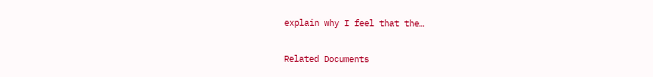explain why I feel that the…

Related Documents